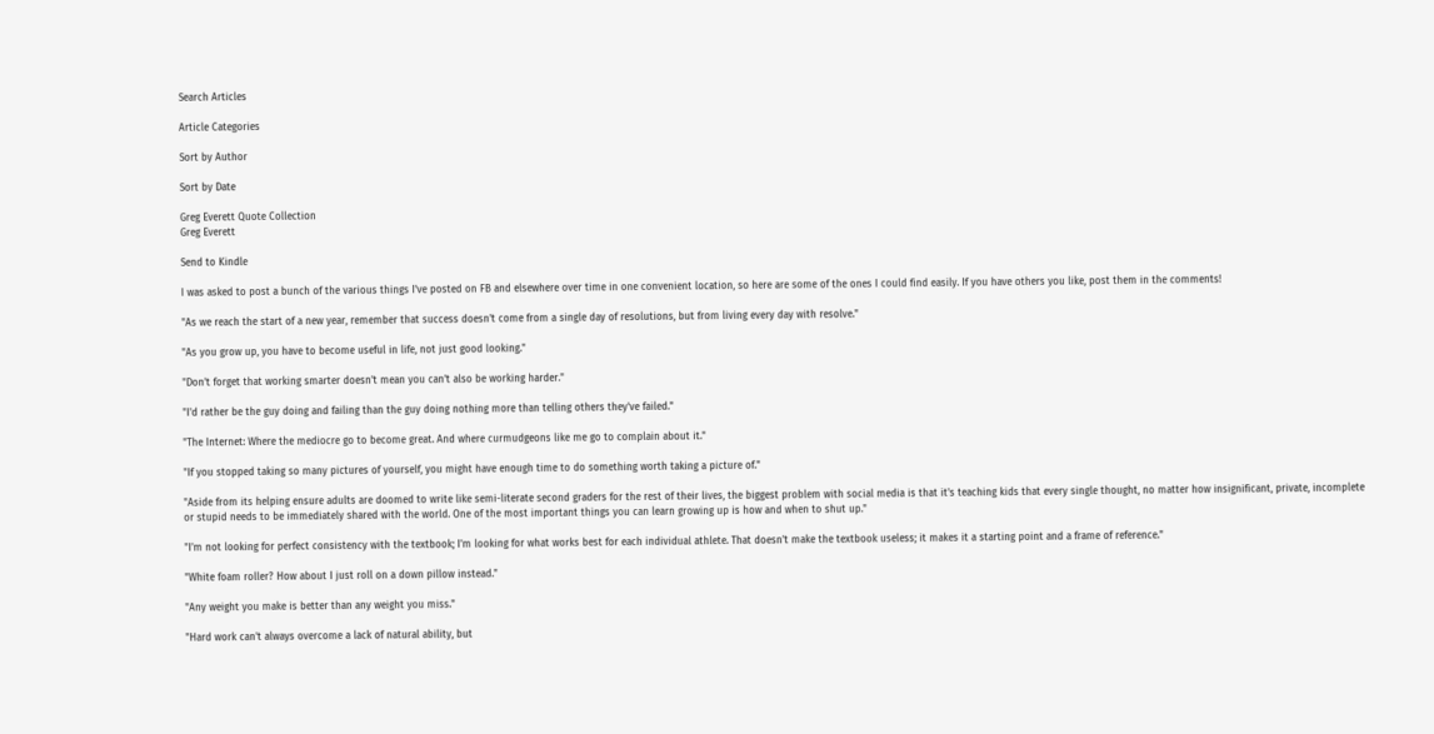Search Articles

Article Categories

Sort by Author

Sort by Date

Greg Everett Quote Collection
Greg Everett

Send to Kindle

I was asked to post a bunch of the various things I've posted on FB and elsewhere over time in one convenient location, so here are some of the ones I could find easily. If you have others you like, post them in the comments!

"As we reach the start of a new year, remember that success doesn't come from a single day of resolutions, but from living every day with resolve."

"As you grow up, you have to become useful in life, not just good looking."

"Don't forget that working smarter doesn't mean you can't also be working harder."

"I'd rather be the guy doing and failing than the guy doing nothing more than telling others they've failed."

"The Internet: Where the mediocre go to become great. And where curmudgeons like me go to complain about it."

"If you stopped taking so many pictures of yourself, you might have enough time to do something worth taking a picture of."

"Aside from its helping ensure adults are doomed to write like semi-literate second graders for the rest of their lives, the biggest problem with social media is that it's teaching kids that every single thought, no matter how insignificant, private, incomplete or stupid needs to be immediately shared with the world. One of the most important things you can learn growing up is how and when to shut up."

"I'm not looking for perfect consistency with the textbook; I'm looking for what works best for each individual athlete. That doesn't make the textbook useless; it makes it a starting point and a frame of reference."

"White foam roller? How about I just roll on a down pillow instead."

"Any weight you make is better than any weight you miss."

"Hard work can't always overcome a lack of natural ability, but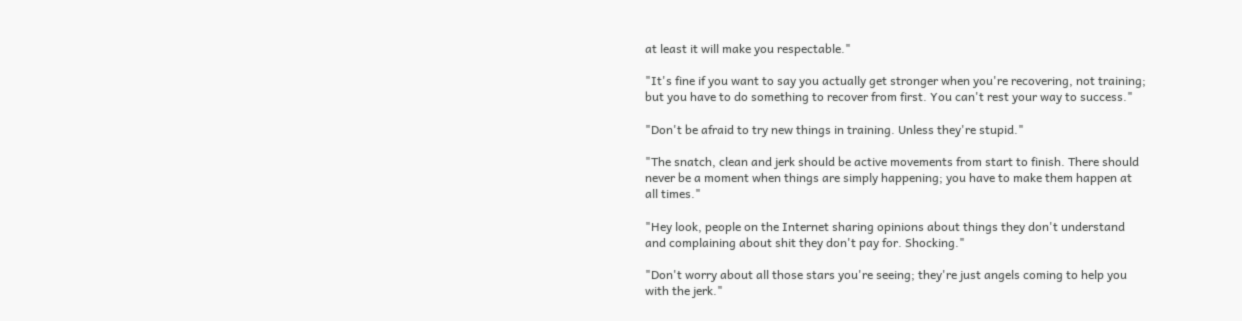at least it will make you respectable."

"It's fine if you want to say you actually get stronger when you're recovering, not training; but you have to do something to recover from first. You can't rest your way to success."

"Don't be afraid to try new things in training. Unless they're stupid."

"The snatch, clean and jerk should be active movements from start to finish. There should never be a moment when things are simply happening; you have to make them happen at all times."

"Hey look, people on the Internet sharing opinions about things they don't understand and complaining about shit they don't pay for. Shocking."

"Don't worry about all those stars you're seeing; they're just angels coming to help you with the jerk."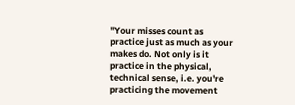"Your misses count as practice just as much as your makes do. Not only is it practice in the physical, technical sense, i.e. you're practicing the movement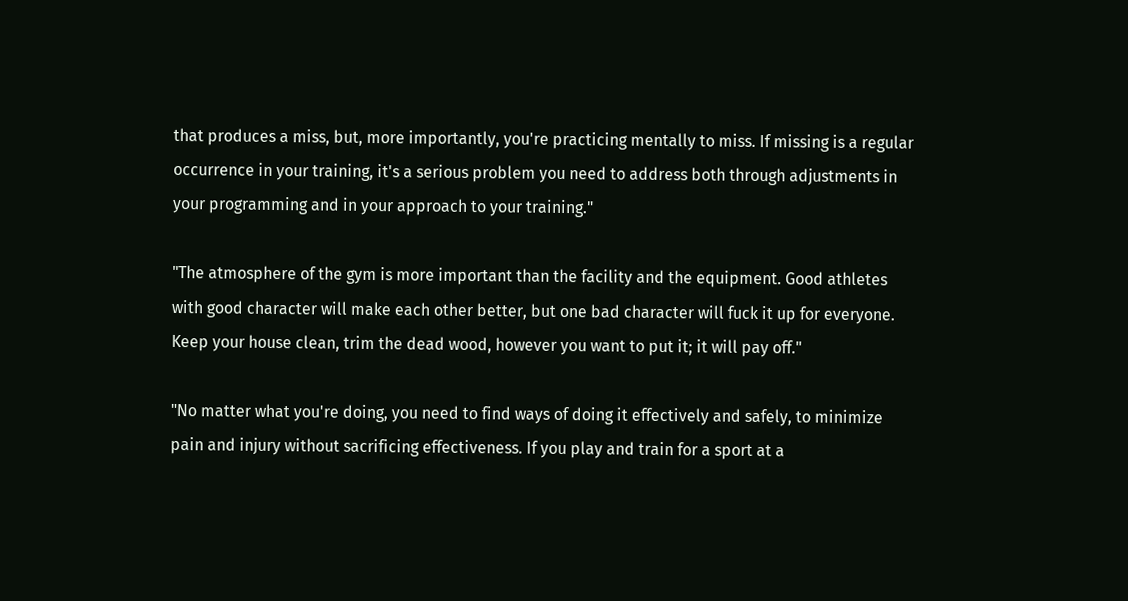that produces a miss, but, more importantly, you're practicing mentally to miss. If missing is a regular occurrence in your training, it's a serious problem you need to address both through adjustments in your programming and in your approach to your training."

"The atmosphere of the gym is more important than the facility and the equipment. Good athletes with good character will make each other better, but one bad character will fuck it up for everyone. Keep your house clean, trim the dead wood, however you want to put it; it will pay off."

"No matter what you're doing, you need to find ways of doing it effectively and safely, to minimize pain and injury without sacrificing effectiveness. If you play and train for a sport at a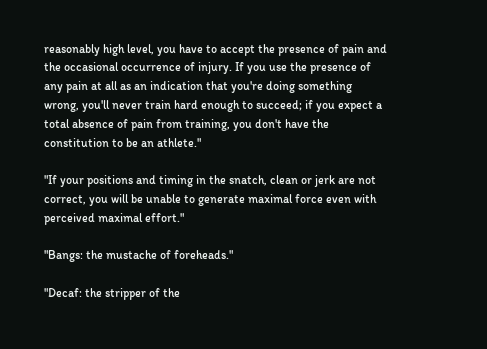reasonably high level, you have to accept the presence of pain and the occasional occurrence of injury. If you use the presence of any pain at all as an indication that you're doing something wrong, you'll never train hard enough to succeed; if you expect a total absence of pain from training, you don't have the constitution to be an athlete."

"If your positions and timing in the snatch, clean or jerk are not correct, you will be unable to generate maximal force even with perceived maximal effort."

"Bangs: the mustache of foreheads."

"Decaf: the stripper of the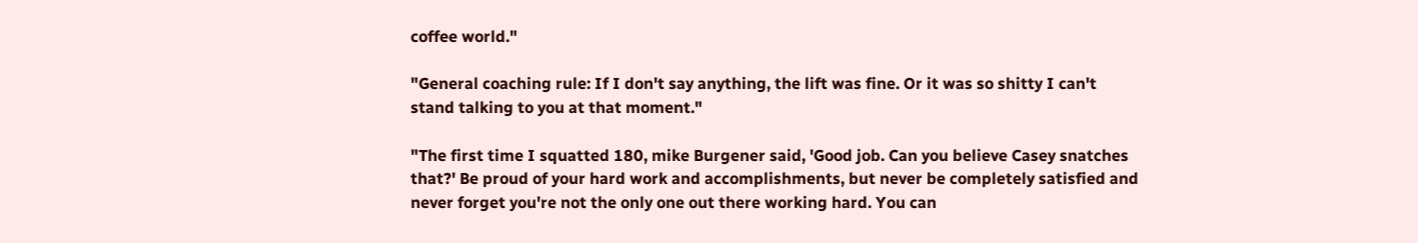coffee world."

"General coaching rule: If I don't say anything, the lift was fine. Or it was so shitty I can't stand talking to you at that moment."

"The first time I squatted 180, mike Burgener said, 'Good job. Can you believe Casey snatches that?' Be proud of your hard work and accomplishments, but never be completely satisfied and never forget you're not the only one out there working hard. You can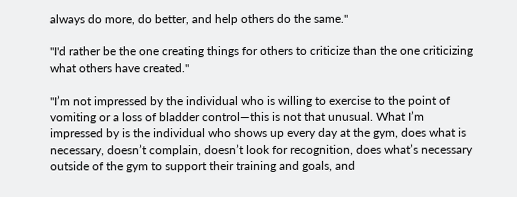always do more, do better, and help others do the same."

"I'd rather be the one creating things for others to criticize than the one criticizing what others have created."

"I’m not impressed by the individual who is willing to exercise to the point of vomiting or a loss of bladder control—this is not that unusual. What I’m impressed by is the individual who shows up every day at the gym, does what is necessary, doesn’t complain, doesn’t look for recognition, does what’s necessary outside of the gym to support their training and goals, and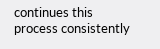continues this process consistently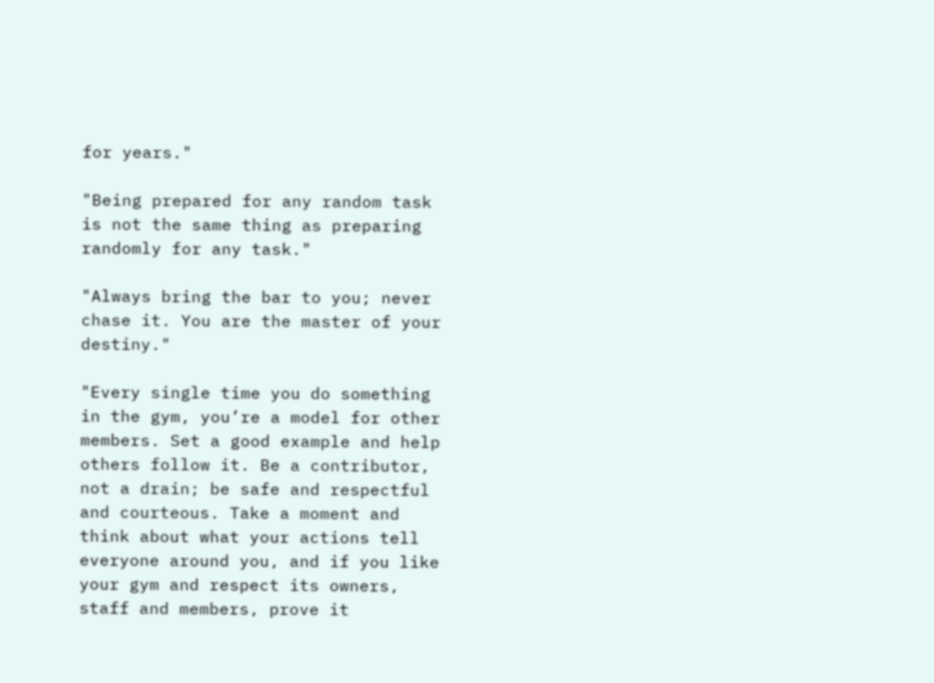for years."

"Being prepared for any random task is not the same thing as preparing randomly for any task."

"Always bring the bar to you; never chase it. You are the master of your destiny."

"Every single time you do something in the gym, you’re a model for other members. Set a good example and help others follow it. Be a contributor, not a drain; be safe and respectful and courteous. Take a moment and think about what your actions tell everyone around you, and if you like your gym and respect its owners, staff and members, prove it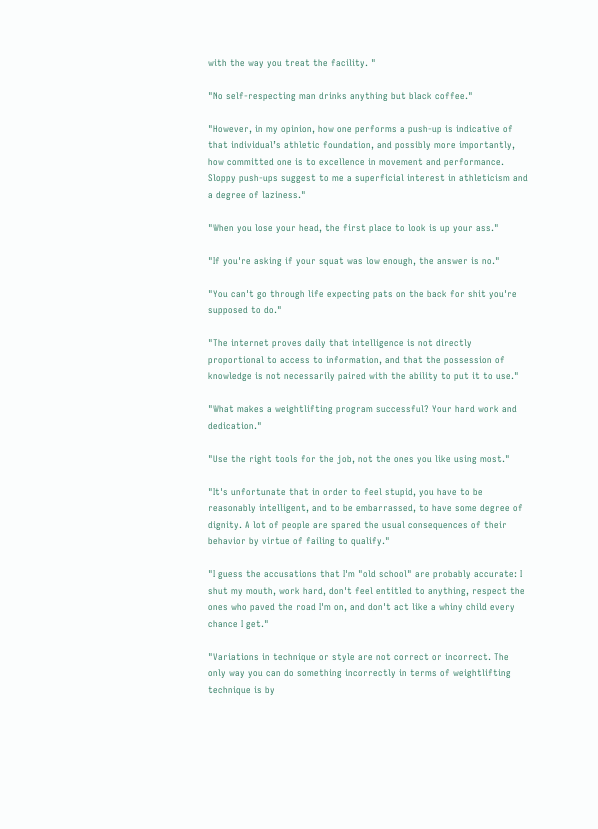with the way you treat the facility. "

"No self-respecting man drinks anything but black coffee."

"However, in my opinion, how one performs a push-up is indicative of that individual’s athletic foundation, and possibly more importantly, how committed one is to excellence in movement and performance. Sloppy push-ups suggest to me a superficial interest in athleticism and a degree of laziness."

"When you lose your head, the first place to look is up your ass."

"If you're asking if your squat was low enough, the answer is no."

"You can't go through life expecting pats on the back for shit you're supposed to do."

"The internet proves daily that intelligence is not directly proportional to access to information, and that the possession of knowledge is not necessarily paired with the ability to put it to use."

"What makes a weightlifting program successful? Your hard work and dedication."

"Use the right tools for the job, not the ones you like using most."

"It's unfortunate that in order to feel stupid, you have to be reasonably intelligent, and to be embarrassed, to have some degree of dignity. A lot of people are spared the usual consequences of their behavior by virtue of failing to qualify."

"I guess the accusations that I'm "old school" are probably accurate: I shut my mouth, work hard, don't feel entitled to anything, respect the ones who paved the road I'm on, and don't act like a whiny child every chance I get."

"Variations in technique or style are not correct or incorrect. The only way you can do something incorrectly in terms of weightlifting technique is by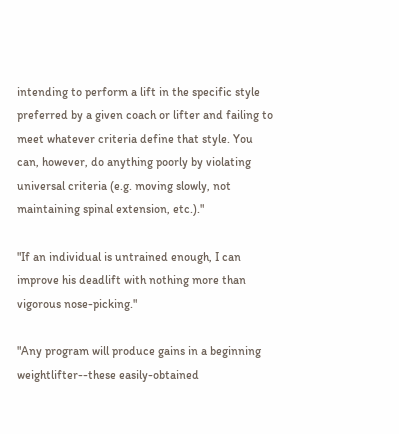intending to perform a lift in the specific style preferred by a given coach or lifter and failing to meet whatever criteria define that style. You can, however, do anything poorly by violating universal criteria (e.g. moving slowly, not maintaining spinal extension, etc.)."

"If an individual is untrained enough, I can improve his deadlift with nothing more than vigorous nose-picking."

"Any program will produce gains in a beginning weightlifter--these easily-obtained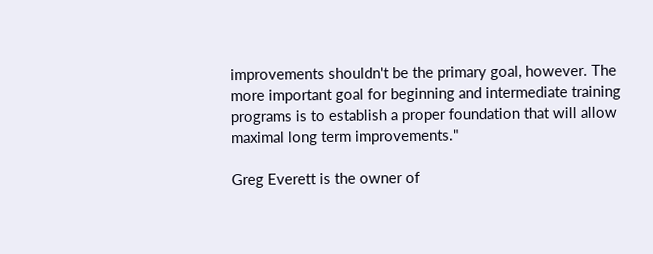improvements shouldn't be the primary goal, however. The more important goal for beginning and intermediate training programs is to establish a proper foundation that will allow maximal long term improvements."

Greg Everett is the owner of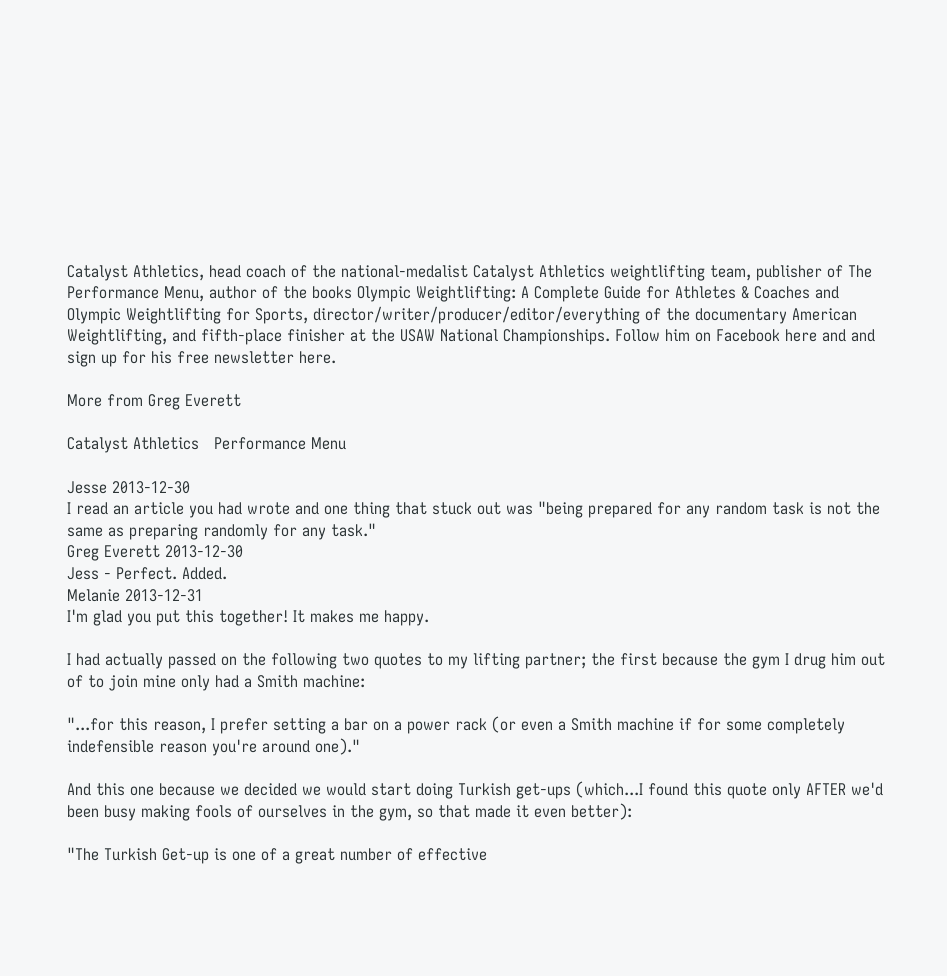Catalyst Athletics, head coach of the national-medalist Catalyst Athletics weightlifting team, publisher of The Performance Menu, author of the books Olympic Weightlifting: A Complete Guide for Athletes & Coaches and Olympic Weightlifting for Sports, director/writer/producer/editor/everything of the documentary American Weightlifting, and fifth-place finisher at the USAW National Championships. Follow him on Facebook here and and sign up for his free newsletter here.

More from Greg Everett

Catalyst Athletics   Performance Menu

Jesse 2013-12-30
I read an article you had wrote and one thing that stuck out was "being prepared for any random task is not the same as preparing randomly for any task."
Greg Everett 2013-12-30
Jess - Perfect. Added.
Melanie 2013-12-31
I'm glad you put this together! It makes me happy.

I had actually passed on the following two quotes to my lifting partner; the first because the gym I drug him out of to join mine only had a Smith machine:

"...for this reason, I prefer setting a bar on a power rack (or even a Smith machine if for some completely indefensible reason you're around one)."

And this one because we decided we would start doing Turkish get-ups (which...I found this quote only AFTER we'd been busy making fools of ourselves in the gym, so that made it even better):

"The Turkish Get-up is one of a great number of effective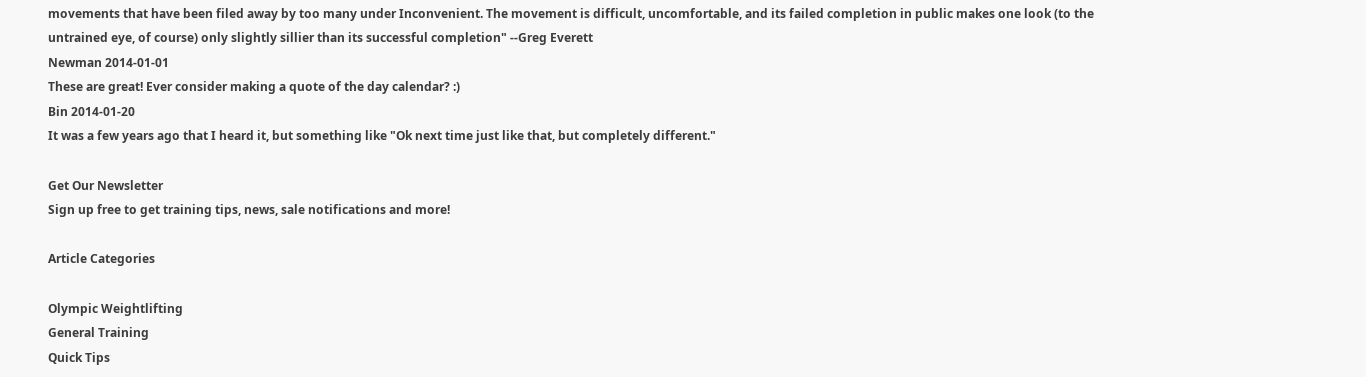movements that have been filed away by too many under Inconvenient. The movement is difficult, uncomfortable, and its failed completion in public makes one look (to the untrained eye, of course) only slightly sillier than its successful completion" --Greg Everett
Newman 2014-01-01
These are great! Ever consider making a quote of the day calendar? :)
Bin 2014-01-20
It was a few years ago that I heard it, but something like "Ok next time just like that, but completely different."

Get Our Newsletter
Sign up free to get training tips, news, sale notifications and more!

Article Categories

Olympic Weightlifting
General Training
Quick Tips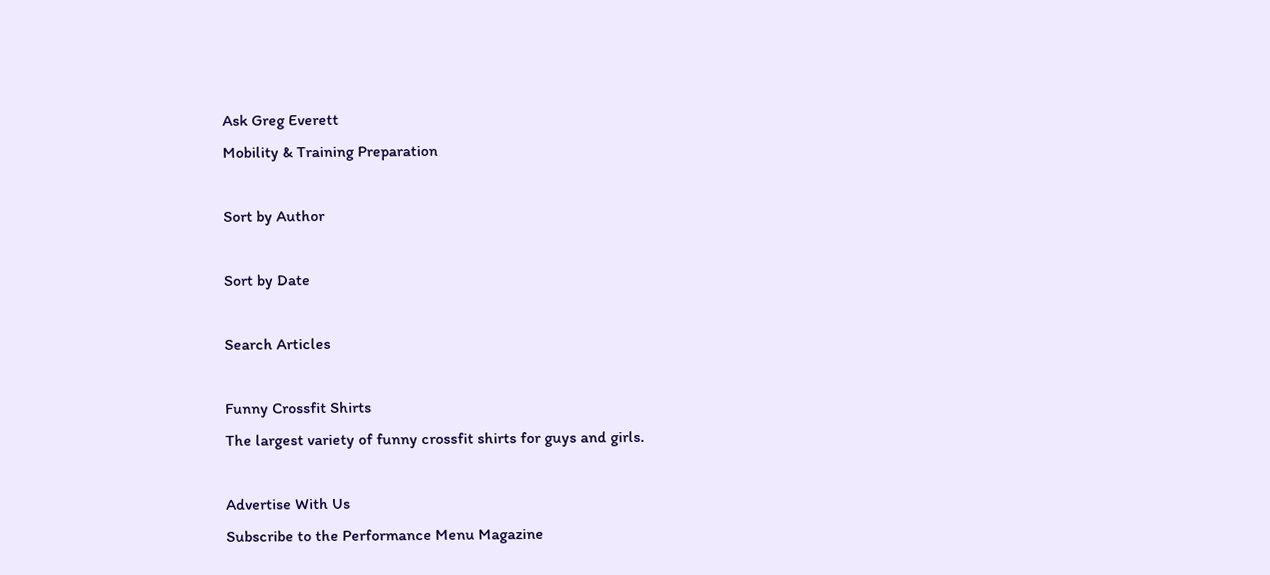Ask Greg Everett
Mobility & Training Preparation

Sort by Author

Sort by Date

Search Articles

Funny Crossfit Shirts
The largest variety of funny crossfit shirts for guys and girls.

Advertise With Us
Subscribe to the Performance Menu Magazine